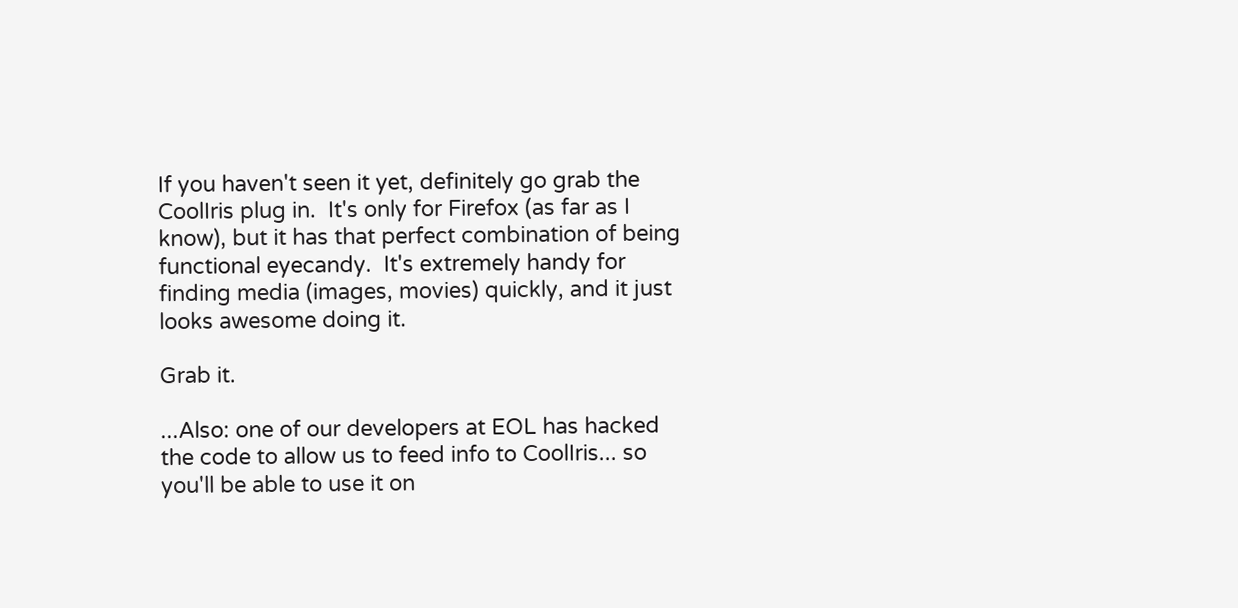If you haven't seen it yet, definitely go grab the CoolIris plug in.  It's only for Firefox (as far as I know), but it has that perfect combination of being functional eyecandy.  It's extremely handy for finding media (images, movies) quickly, and it just looks awesome doing it.

Grab it.

...Also: one of our developers at EOL has hacked the code to allow us to feed info to CoolIris... so you'll be able to use it on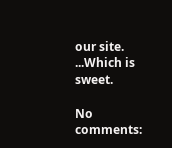our site.  ...Which is sweet.

No comments: